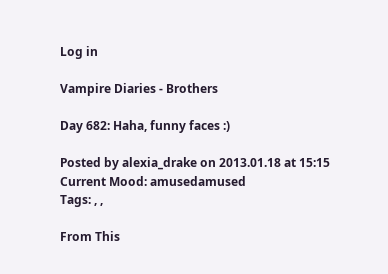Log in

Vampire Diaries - Brothers

Day 682: Haha, funny faces :)

Posted by alexia_drake on 2013.01.18 at 15:15
Current Mood: amusedamused
Tags: , ,

From This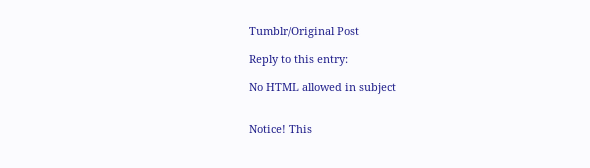Tumblr/Original Post

Reply to this entry:

No HTML allowed in subject


Notice! This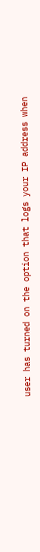user has turned on the option that logs your IP address when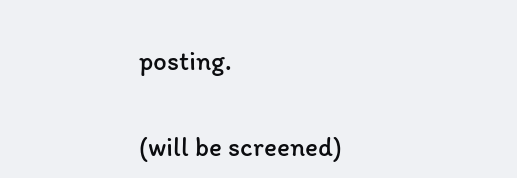posting.

(will be screened)